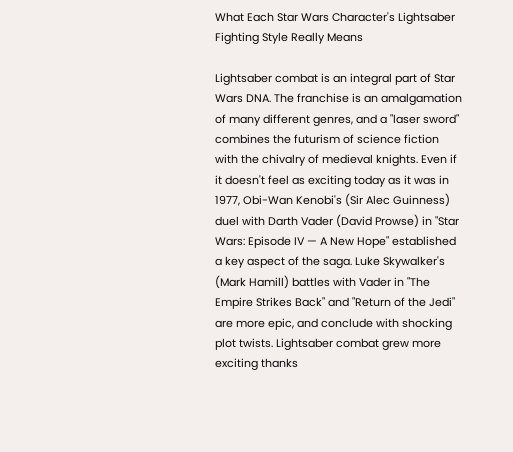What Each Star Wars Character's Lightsaber Fighting Style Really Means

Lightsaber combat is an integral part of Star Wars DNA. The franchise is an amalgamation of many different genres, and a "laser sword" combines the futurism of science fiction with the chivalry of medieval knights. Even if it doesn't feel as exciting today as it was in 1977, Obi-Wan Kenobi's (Sir Alec Guinness) duel with Darth Vader (David Prowse) in "Star Wars: Episode IV — A New Hope" established a key aspect of the saga. Luke Skywalker's (Mark Hamill) battles with Vader in "The Empire Strikes Back" and "Return of the Jedi" are more epic, and conclude with shocking plot twists. Lightsaber combat grew more exciting thanks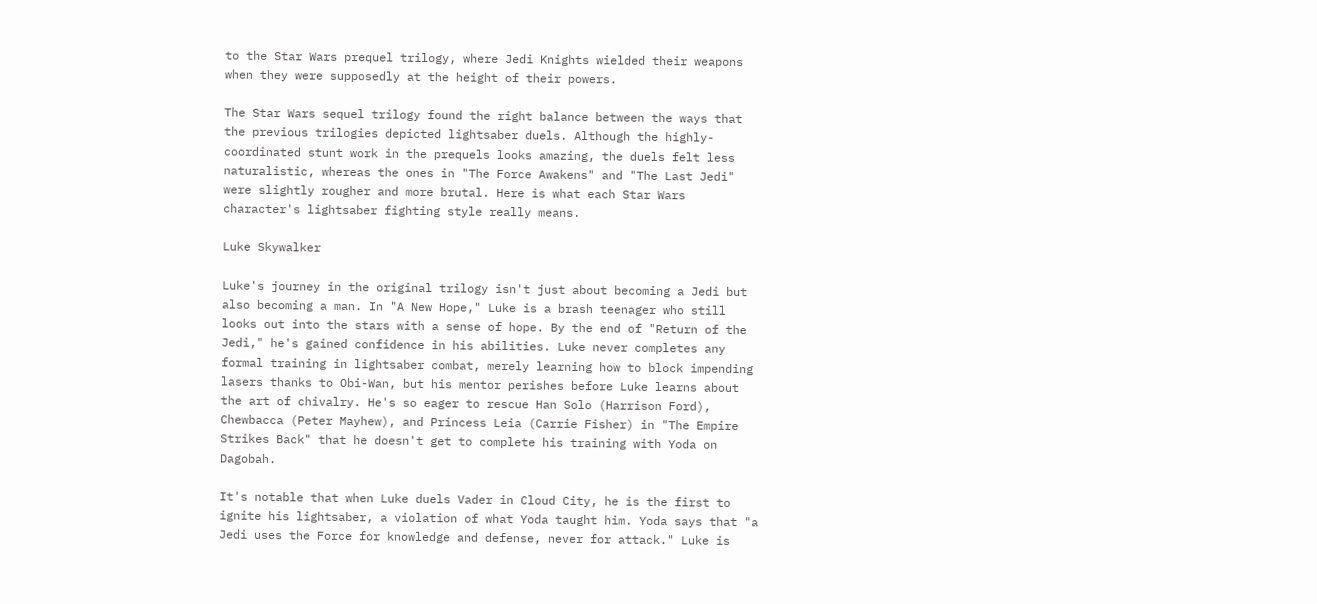to the Star Wars prequel trilogy, where Jedi Knights wielded their weapons when they were supposedly at the height of their powers.

The Star Wars sequel trilogy found the right balance between the ways that the previous trilogies depicted lightsaber duels. Although the highly-coordinated stunt work in the prequels looks amazing, the duels felt less naturalistic, whereas the ones in "The Force Awakens" and "The Last Jedi" were slightly rougher and more brutal. Here is what each Star Wars character's lightsaber fighting style really means.

Luke Skywalker

Luke's journey in the original trilogy isn't just about becoming a Jedi but also becoming a man. In "A New Hope," Luke is a brash teenager who still looks out into the stars with a sense of hope. By the end of "Return of the Jedi," he's gained confidence in his abilities. Luke never completes any formal training in lightsaber combat, merely learning how to block impending lasers thanks to Obi-Wan, but his mentor perishes before Luke learns about the art of chivalry. He's so eager to rescue Han Solo (Harrison Ford), Chewbacca (Peter Mayhew), and Princess Leia (Carrie Fisher) in "The Empire Strikes Back" that he doesn't get to complete his training with Yoda on Dagobah.

It's notable that when Luke duels Vader in Cloud City, he is the first to ignite his lightsaber, a violation of what Yoda taught him. Yoda says that "a Jedi uses the Force for knowledge and defense, never for attack." Luke is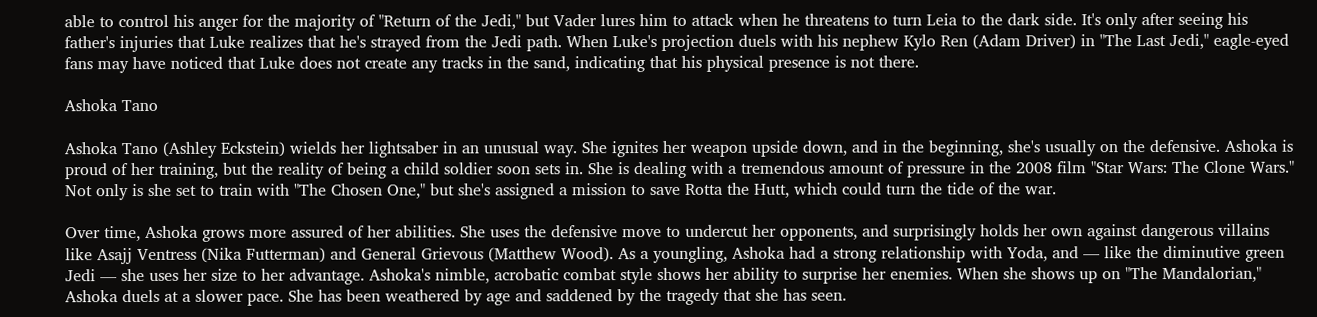able to control his anger for the majority of "Return of the Jedi," but Vader lures him to attack when he threatens to turn Leia to the dark side. It's only after seeing his father's injuries that Luke realizes that he's strayed from the Jedi path. When Luke's projection duels with his nephew Kylo Ren (Adam Driver) in "The Last Jedi," eagle-eyed fans may have noticed that Luke does not create any tracks in the sand, indicating that his physical presence is not there.

Ashoka Tano

Ashoka Tano (Ashley Eckstein) wields her lightsaber in an unusual way. She ignites her weapon upside down, and in the beginning, she's usually on the defensive. Ashoka is proud of her training, but the reality of being a child soldier soon sets in. She is dealing with a tremendous amount of pressure in the 2008 film "Star Wars: The Clone Wars." Not only is she set to train with "The Chosen One," but she's assigned a mission to save Rotta the Hutt, which could turn the tide of the war.

Over time, Ashoka grows more assured of her abilities. She uses the defensive move to undercut her opponents, and surprisingly holds her own against dangerous villains like Asajj Ventress (Nika Futterman) and General Grievous (Matthew Wood). As a youngling, Ashoka had a strong relationship with Yoda, and — like the diminutive green Jedi — she uses her size to her advantage. Ashoka's nimble, acrobatic combat style shows her ability to surprise her enemies. When she shows up on "The Mandalorian," Ashoka duels at a slower pace. She has been weathered by age and saddened by the tragedy that she has seen.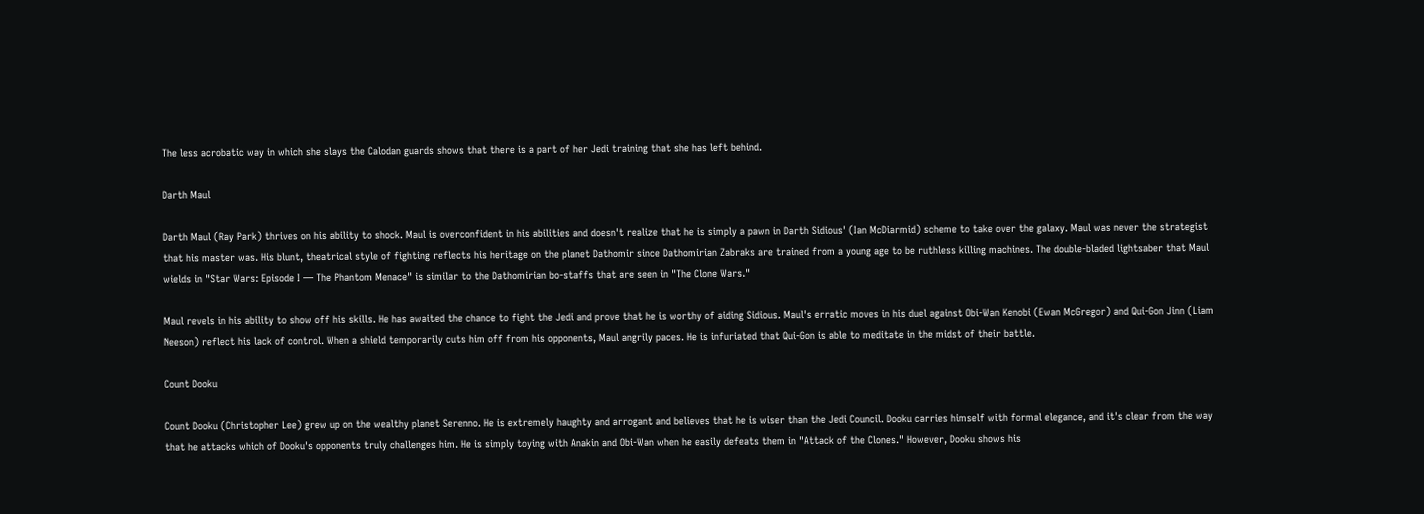The less acrobatic way in which she slays the Calodan guards shows that there is a part of her Jedi training that she has left behind.

Darth Maul

Darth Maul (Ray Park) thrives on his ability to shock. Maul is overconfident in his abilities and doesn't realize that he is simply a pawn in Darth Sidious' (Ian McDiarmid) scheme to take over the galaxy. Maul was never the strategist that his master was. His blunt, theatrical style of fighting reflects his heritage on the planet Dathomir since Dathomirian Zabraks are trained from a young age to be ruthless killing machines. The double-bladed lightsaber that Maul wields in "Star Wars: Episode I — The Phantom Menace" is similar to the Dathomirian bo-staffs that are seen in "The Clone Wars."

Maul revels in his ability to show off his skills. He has awaited the chance to fight the Jedi and prove that he is worthy of aiding Sidious. Maul's erratic moves in his duel against Obi-Wan Kenobi (Ewan McGregor) and Qui-Gon Jinn (Liam Neeson) reflect his lack of control. When a shield temporarily cuts him off from his opponents, Maul angrily paces. He is infuriated that Qui-Gon is able to meditate in the midst of their battle.

Count Dooku

Count Dooku (Christopher Lee) grew up on the wealthy planet Serenno. He is extremely haughty and arrogant and believes that he is wiser than the Jedi Council. Dooku carries himself with formal elegance, and it's clear from the way that he attacks which of Dooku's opponents truly challenges him. He is simply toying with Anakin and Obi-Wan when he easily defeats them in "Attack of the Clones." However, Dooku shows his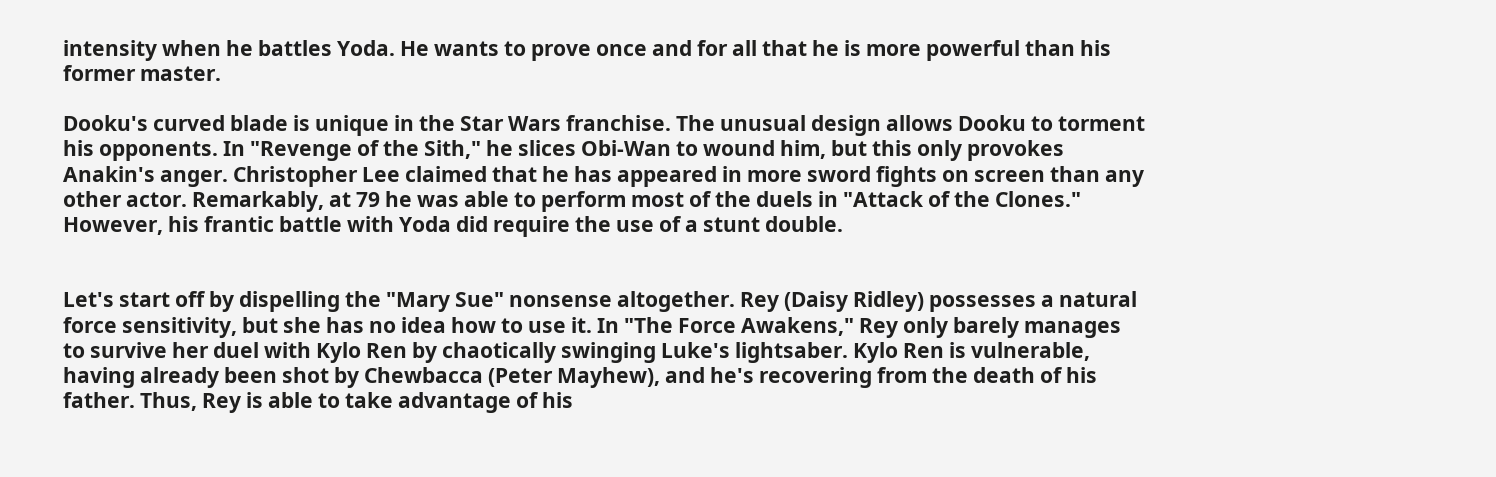intensity when he battles Yoda. He wants to prove once and for all that he is more powerful than his former master.

Dooku's curved blade is unique in the Star Wars franchise. The unusual design allows Dooku to torment his opponents. In "Revenge of the Sith," he slices Obi-Wan to wound him, but this only provokes Anakin's anger. Christopher Lee claimed that he has appeared in more sword fights on screen than any other actor. Remarkably, at 79 he was able to perform most of the duels in "Attack of the Clones." However, his frantic battle with Yoda did require the use of a stunt double.


Let's start off by dispelling the "Mary Sue" nonsense altogether. Rey (Daisy Ridley) possesses a natural force sensitivity, but she has no idea how to use it. In "The Force Awakens," Rey only barely manages to survive her duel with Kylo Ren by chaotically swinging Luke's lightsaber. Kylo Ren is vulnerable, having already been shot by Chewbacca (Peter Mayhew), and he's recovering from the death of his father. Thus, Rey is able to take advantage of his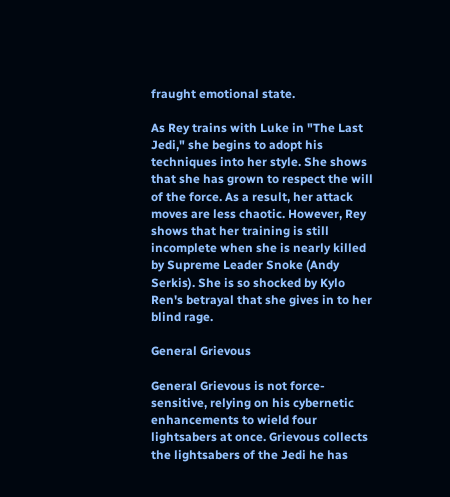fraught emotional state.

As Rey trains with Luke in "The Last Jedi," she begins to adopt his techniques into her style. She shows that she has grown to respect the will of the force. As a result, her attack moves are less chaotic. However, Rey shows that her training is still incomplete when she is nearly killed by Supreme Leader Snoke (Andy Serkis). She is so shocked by Kylo Ren's betrayal that she gives in to her blind rage.

General Grievous

General Grievous is not force-sensitive, relying on his cybernetic enhancements to wield four lightsabers at once. Grievous collects the lightsabers of the Jedi he has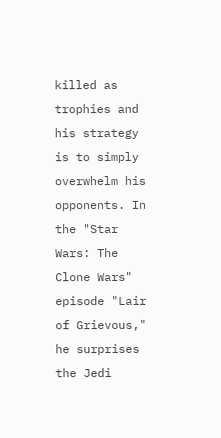killed as trophies and his strategy is to simply overwhelm his opponents. In the "Star Wars: The Clone Wars" episode "Lair of Grievous," he surprises the Jedi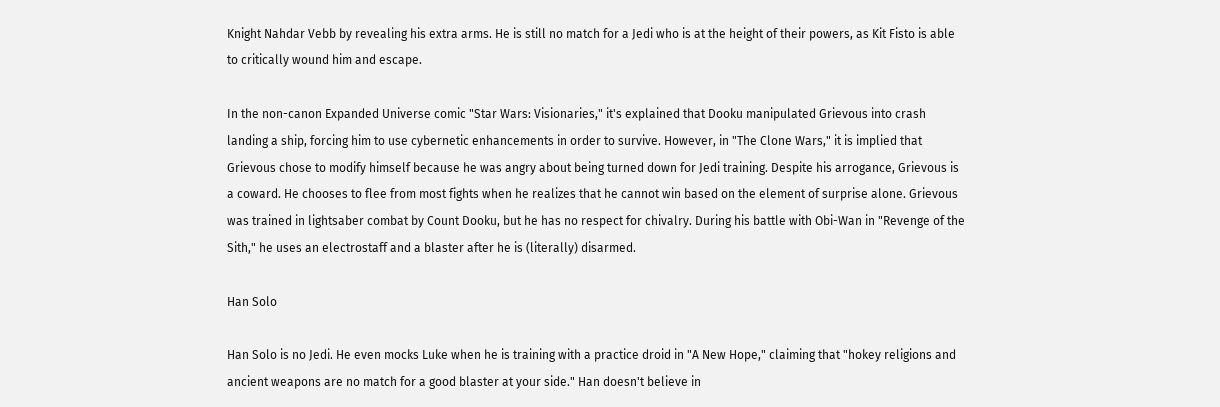Knight Nahdar Vebb by revealing his extra arms. He is still no match for a Jedi who is at the height of their powers, as Kit Fisto is able to critically wound him and escape.

In the non-canon Expanded Universe comic "Star Wars: Visionaries," it's explained that Dooku manipulated Grievous into crash landing a ship, forcing him to use cybernetic enhancements in order to survive. However, in "The Clone Wars," it is implied that Grievous chose to modify himself because he was angry about being turned down for Jedi training. Despite his arrogance, Grievous is a coward. He chooses to flee from most fights when he realizes that he cannot win based on the element of surprise alone. Grievous was trained in lightsaber combat by Count Dooku, but he has no respect for chivalry. During his battle with Obi-Wan in "Revenge of the Sith," he uses an electrostaff and a blaster after he is (literally) disarmed.

Han Solo

Han Solo is no Jedi. He even mocks Luke when he is training with a practice droid in "A New Hope," claiming that "hokey religions and ancient weapons are no match for a good blaster at your side." Han doesn't believe in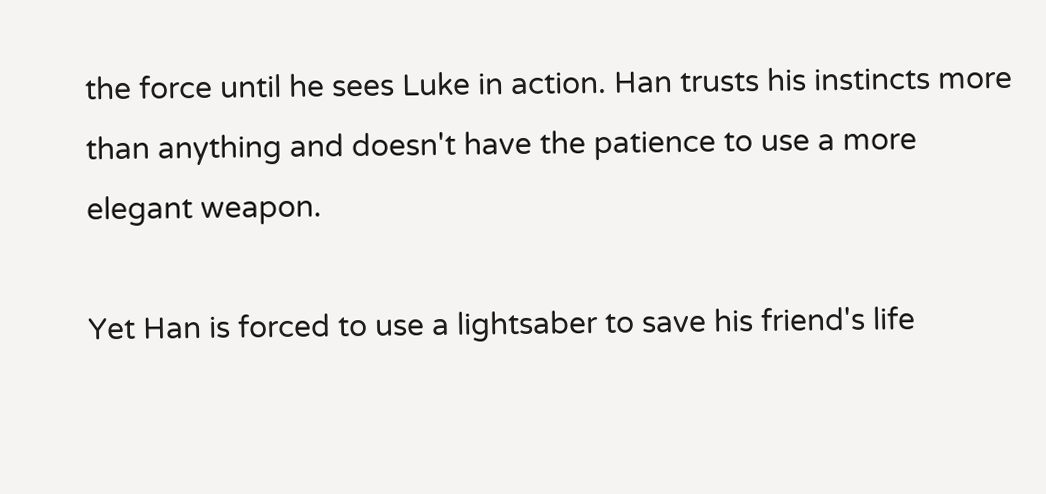the force until he sees Luke in action. Han trusts his instincts more than anything and doesn't have the patience to use a more elegant weapon.

Yet Han is forced to use a lightsaber to save his friend's life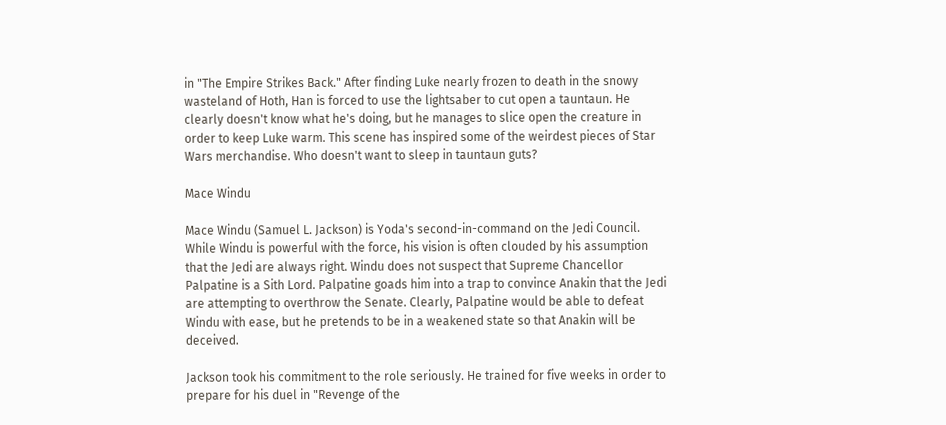in "The Empire Strikes Back." After finding Luke nearly frozen to death in the snowy wasteland of Hoth, Han is forced to use the lightsaber to cut open a tauntaun. He clearly doesn't know what he's doing, but he manages to slice open the creature in order to keep Luke warm. This scene has inspired some of the weirdest pieces of Star Wars merchandise. Who doesn't want to sleep in tauntaun guts?

Mace Windu

Mace Windu (Samuel L. Jackson) is Yoda's second-in-command on the Jedi Council. While Windu is powerful with the force, his vision is often clouded by his assumption that the Jedi are always right. Windu does not suspect that Supreme Chancellor Palpatine is a Sith Lord. Palpatine goads him into a trap to convince Anakin that the Jedi are attempting to overthrow the Senate. Clearly, Palpatine would be able to defeat Windu with ease, but he pretends to be in a weakened state so that Anakin will be deceived.

Jackson took his commitment to the role seriously. He trained for five weeks in order to prepare for his duel in "Revenge of the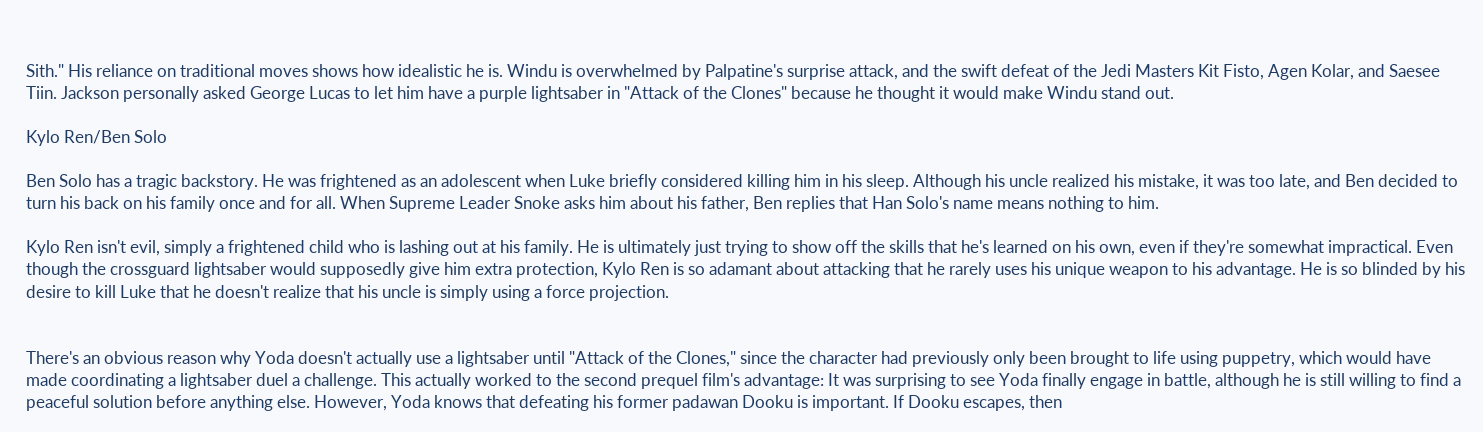Sith." His reliance on traditional moves shows how idealistic he is. Windu is overwhelmed by Palpatine's surprise attack, and the swift defeat of the Jedi Masters Kit Fisto, Agen Kolar, and Saesee Tiin. Jackson personally asked George Lucas to let him have a purple lightsaber in "Attack of the Clones" because he thought it would make Windu stand out.

Kylo Ren/Ben Solo

Ben Solo has a tragic backstory. He was frightened as an adolescent when Luke briefly considered killing him in his sleep. Although his uncle realized his mistake, it was too late, and Ben decided to turn his back on his family once and for all. When Supreme Leader Snoke asks him about his father, Ben replies that Han Solo's name means nothing to him.

Kylo Ren isn't evil, simply a frightened child who is lashing out at his family. He is ultimately just trying to show off the skills that he's learned on his own, even if they're somewhat impractical. Even though the crossguard lightsaber would supposedly give him extra protection, Kylo Ren is so adamant about attacking that he rarely uses his unique weapon to his advantage. He is so blinded by his desire to kill Luke that he doesn't realize that his uncle is simply using a force projection.


There's an obvious reason why Yoda doesn't actually use a lightsaber until "Attack of the Clones," since the character had previously only been brought to life using puppetry, which would have made coordinating a lightsaber duel a challenge. This actually worked to the second prequel film's advantage: It was surprising to see Yoda finally engage in battle, although he is still willing to find a peaceful solution before anything else. However, Yoda knows that defeating his former padawan Dooku is important. If Dooku escapes, then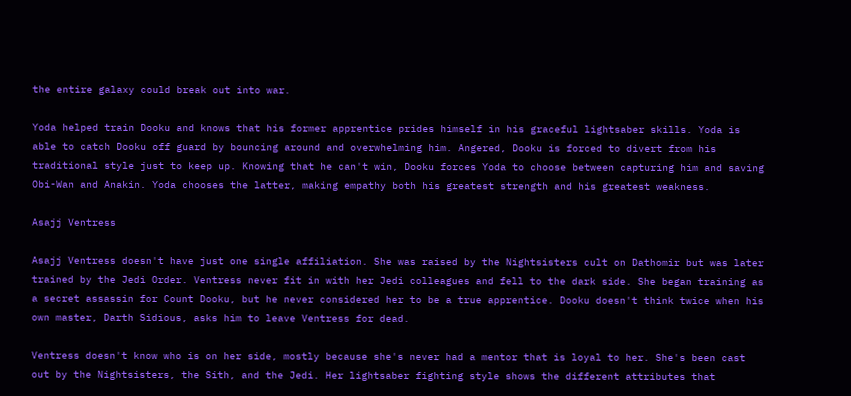the entire galaxy could break out into war.

Yoda helped train Dooku and knows that his former apprentice prides himself in his graceful lightsaber skills. Yoda is able to catch Dooku off guard by bouncing around and overwhelming him. Angered, Dooku is forced to divert from his traditional style just to keep up. Knowing that he can't win, Dooku forces Yoda to choose between capturing him and saving Obi-Wan and Anakin. Yoda chooses the latter, making empathy both his greatest strength and his greatest weakness.

Asajj Ventress

Asajj Ventress doesn't have just one single affiliation. She was raised by the Nightsisters cult on Dathomir but was later trained by the Jedi Order. Ventress never fit in with her Jedi colleagues and fell to the dark side. She began training as a secret assassin for Count Dooku, but he never considered her to be a true apprentice. Dooku doesn't think twice when his own master, Darth Sidious, asks him to leave Ventress for dead.

Ventress doesn't know who is on her side, mostly because she's never had a mentor that is loyal to her. She's been cast out by the Nightsisters, the Sith, and the Jedi. Her lightsaber fighting style shows the different attributes that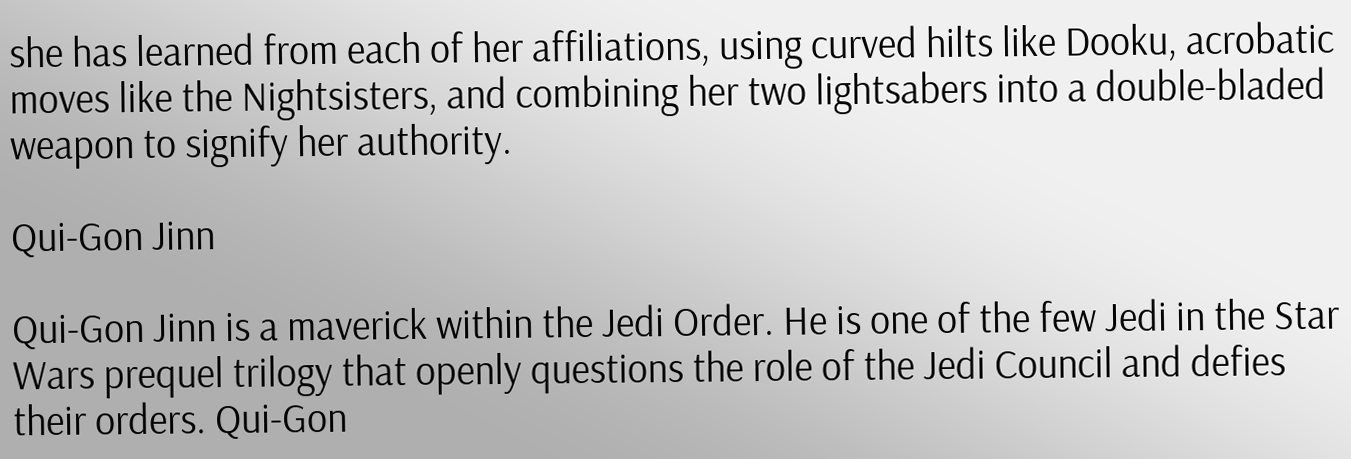she has learned from each of her affiliations, using curved hilts like Dooku, acrobatic moves like the Nightsisters, and combining her two lightsabers into a double-bladed weapon to signify her authority.

Qui-Gon Jinn

Qui-Gon Jinn is a maverick within the Jedi Order. He is one of the few Jedi in the Star Wars prequel trilogy that openly questions the role of the Jedi Council and defies their orders. Qui-Gon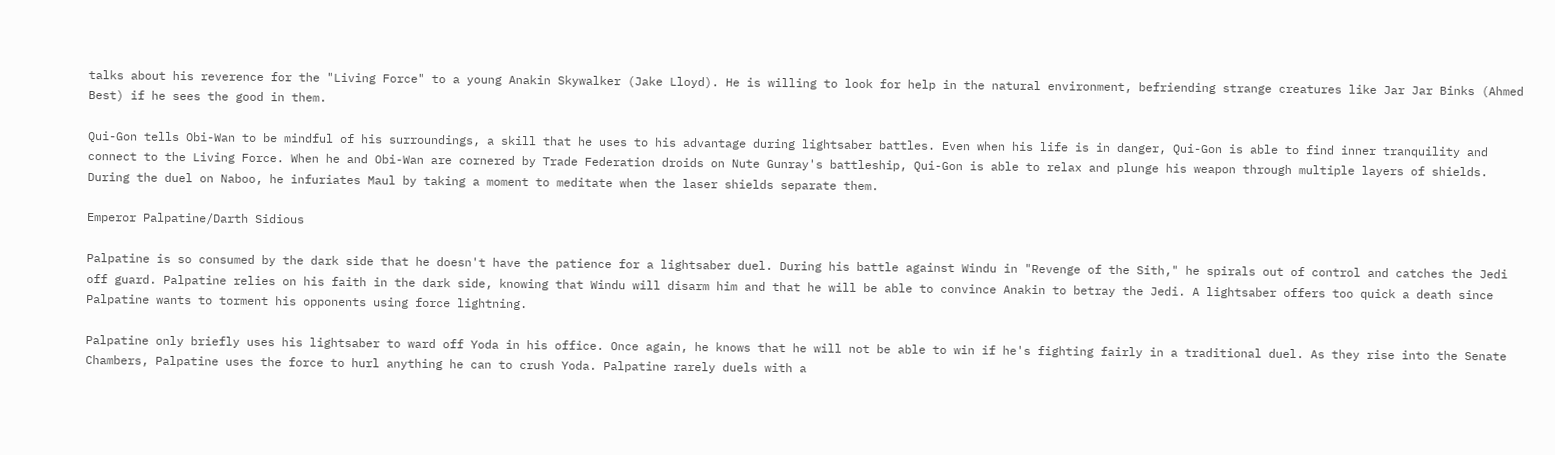talks about his reverence for the "Living Force" to a young Anakin Skywalker (Jake Lloyd). He is willing to look for help in the natural environment, befriending strange creatures like Jar Jar Binks (Ahmed Best) if he sees the good in them.

Qui-Gon tells Obi-Wan to be mindful of his surroundings, a skill that he uses to his advantage during lightsaber battles. Even when his life is in danger, Qui-Gon is able to find inner tranquility and connect to the Living Force. When he and Obi-Wan are cornered by Trade Federation droids on Nute Gunray's battleship, Qui-Gon is able to relax and plunge his weapon through multiple layers of shields. During the duel on Naboo, he infuriates Maul by taking a moment to meditate when the laser shields separate them.

Emperor Palpatine/Darth Sidious

Palpatine is so consumed by the dark side that he doesn't have the patience for a lightsaber duel. During his battle against Windu in "Revenge of the Sith," he spirals out of control and catches the Jedi off guard. Palpatine relies on his faith in the dark side, knowing that Windu will disarm him and that he will be able to convince Anakin to betray the Jedi. A lightsaber offers too quick a death since Palpatine wants to torment his opponents using force lightning.

Palpatine only briefly uses his lightsaber to ward off Yoda in his office. Once again, he knows that he will not be able to win if he's fighting fairly in a traditional duel. As they rise into the Senate Chambers, Palpatine uses the force to hurl anything he can to crush Yoda. Palpatine rarely duels with a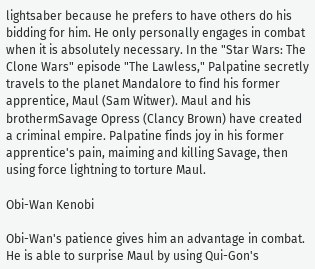lightsaber because he prefers to have others do his bidding for him. He only personally engages in combat when it is absolutely necessary. In the "Star Wars: The Clone Wars" episode "The Lawless," Palpatine secretly travels to the planet Mandalore to find his former apprentice, Maul (Sam Witwer). Maul and his brothermSavage Opress (Clancy Brown) have created a criminal empire. Palpatine finds joy in his former apprentice's pain, maiming and killing Savage, then using force lightning to torture Maul.

Obi-Wan Kenobi

Obi-Wan's patience gives him an advantage in combat. He is able to surprise Maul by using Qui-Gon's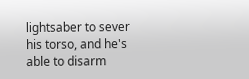lightsaber to sever his torso, and he's able to disarm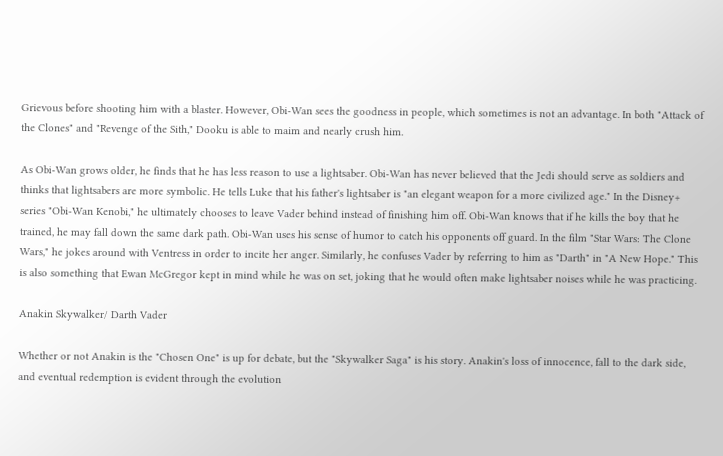Grievous before shooting him with a blaster. However, Obi-Wan sees the goodness in people, which sometimes is not an advantage. In both "Attack of the Clones" and "Revenge of the Sith," Dooku is able to maim and nearly crush him.

As Obi-Wan grows older, he finds that he has less reason to use a lightsaber. Obi-Wan has never believed that the Jedi should serve as soldiers and thinks that lightsabers are more symbolic. He tells Luke that his father's lightsaber is "an elegant weapon for a more civilized age." In the Disney+ series "Obi-Wan Kenobi," he ultimately chooses to leave Vader behind instead of finishing him off. Obi-Wan knows that if he kills the boy that he trained, he may fall down the same dark path. Obi-Wan uses his sense of humor to catch his opponents off guard. In the film "Star Wars: The Clone Wars," he jokes around with Ventress in order to incite her anger. Similarly, he confuses Vader by referring to him as "Darth" in "A New Hope." This is also something that Ewan McGregor kept in mind while he was on set, joking that he would often make lightsaber noises while he was practicing.

Anakin Skywalker/ Darth Vader

Whether or not Anakin is the "Chosen One" is up for debate, but the "Skywalker Saga" is his story. Anakin's loss of innocence, fall to the dark side, and eventual redemption is evident through the evolution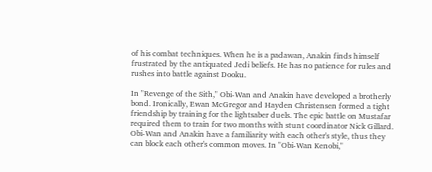of his combat techniques. When he is a padawan, Anakin finds himself frustrated by the antiquated Jedi beliefs. He has no patience for rules and rushes into battle against Dooku.

In "Revenge of the Sith," Obi-Wan and Anakin have developed a brotherly bond. Ironically, Ewan McGregor and Hayden Christensen formed a tight friendship by training for the lightsaber duels. The epic battle on Mustafar required them to train for two months with stunt coordinator Nick Gillard. Obi-Wan and Anakin have a familiarity with each other's style, thus they can block each other's common moves. In "Obi-Wan Kenobi,"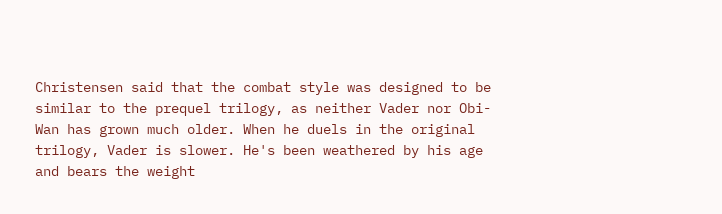Christensen said that the combat style was designed to be similar to the prequel trilogy, as neither Vader nor Obi-Wan has grown much older. When he duels in the original trilogy, Vader is slower. He's been weathered by his age and bears the weight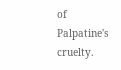of Palpatine's cruelty.